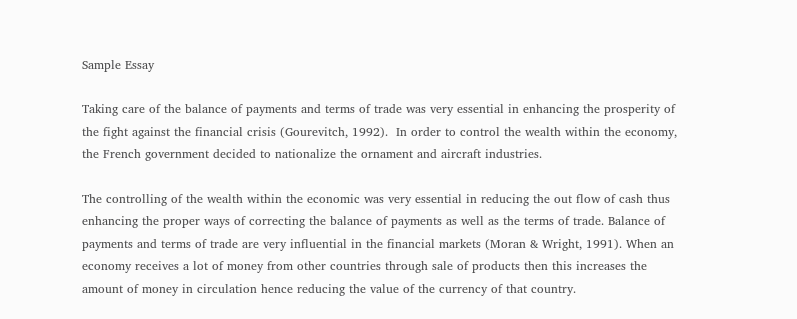Sample Essay

Taking care of the balance of payments and terms of trade was very essential in enhancing the prosperity of the fight against the financial crisis (Gourevitch, 1992).  In order to control the wealth within the economy, the French government decided to nationalize the ornament and aircraft industries.

The controlling of the wealth within the economic was very essential in reducing the out flow of cash thus enhancing the proper ways of correcting the balance of payments as well as the terms of trade. Balance of payments and terms of trade are very influential in the financial markets (Moran & Wright, 1991). When an economy receives a lot of money from other countries through sale of products then this increases the amount of money in circulation hence reducing the value of the currency of that country.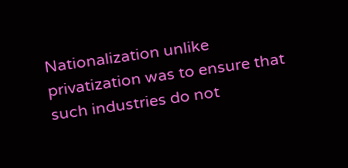Nationalization unlike privatization was to ensure that such industries do not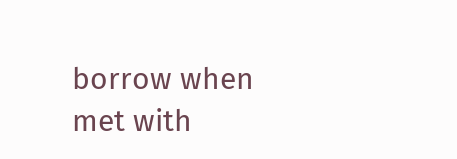borrow when met with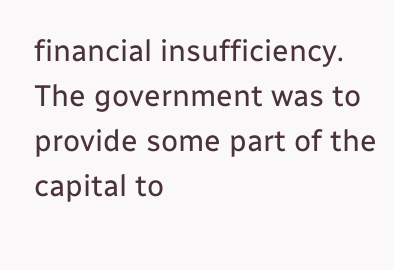financial insufficiency. The government was to provide some part of the capital to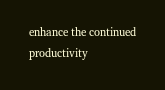enhance the continued productivity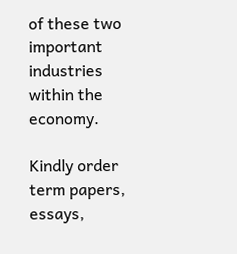of these two important industries within the economy.

Kindly order term papers, essays,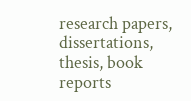research papers, dissertations, thesis, book reports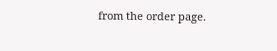from the order page.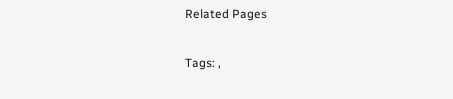Related Pages

Tags: ,